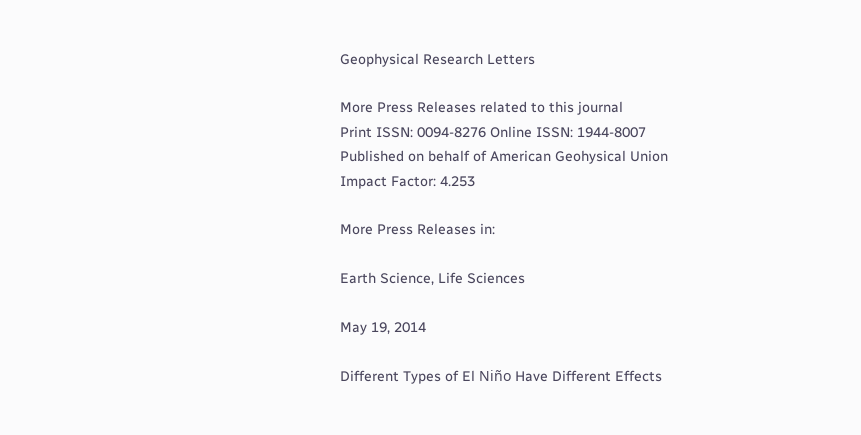Geophysical Research Letters

More Press Releases related to this journal
Print ISSN: 0094-8276 Online ISSN: 1944-8007
Published on behalf of American Geohysical Union
Impact Factor: 4.253

More Press Releases in:

Earth Science, Life Sciences

May 19, 2014

Different Types of El Niño Have Different Effects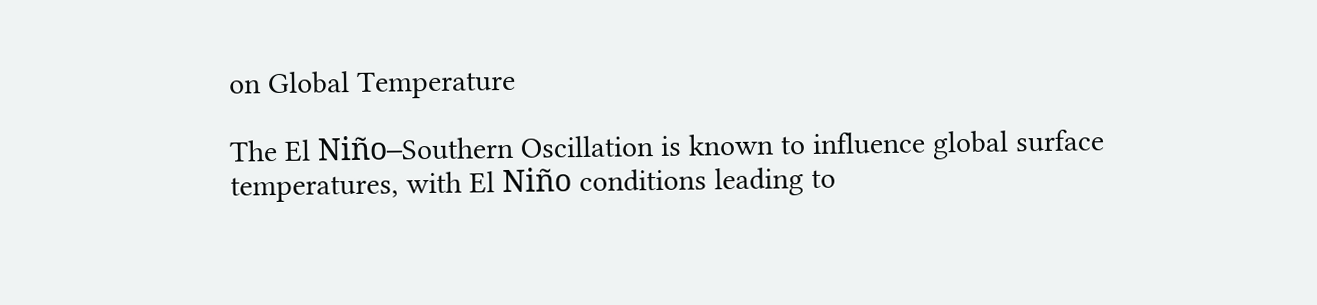on Global Temperature

The El Niño–Southern Oscillation is known to influence global surface temperatures, with El Niño conditions leading to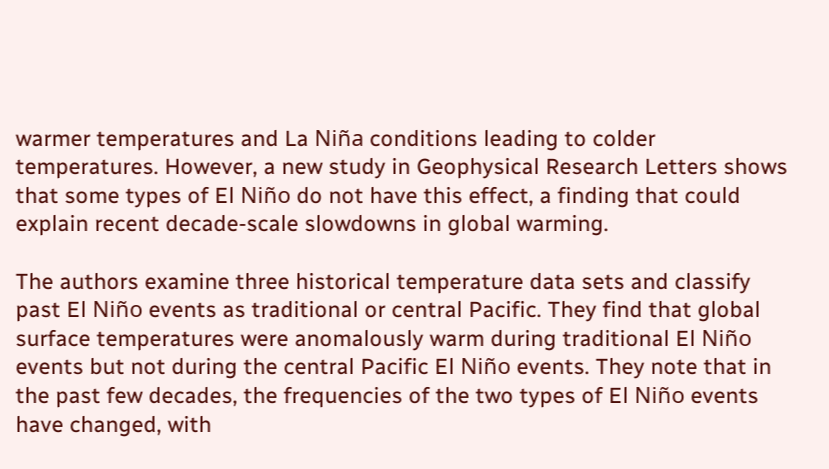warmer temperatures and La Niña conditions leading to colder temperatures. However, a new study in Geophysical Research Letters shows that some types of El Niño do not have this effect, a finding that could explain recent decade-scale slowdowns in global warming.

The authors examine three historical temperature data sets and classify past El Niño events as traditional or central Pacific. They find that global surface temperatures were anomalously warm during traditional El Niño events but not during the central Pacific El Niño events. They note that in the past few decades, the frequencies of the two types of El Niño events have changed, with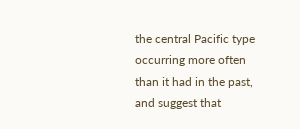the central Pacific type occurring more often than it had in the past, and suggest that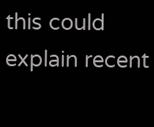this could explain recent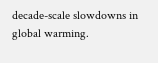decade-scale slowdowns in global warming.